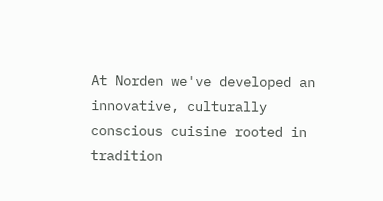At Norden we've developed an innovative, culturally conscious cuisine rooted in tradition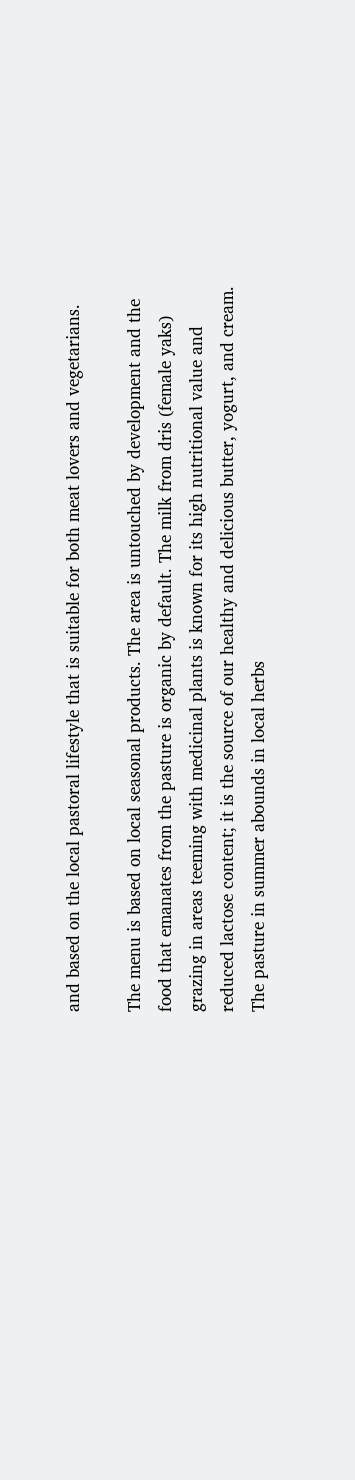and based on the local pastoral lifestyle that is suitable for both meat lovers and vegetarians.

The menu is based on local seasonal products. The area is untouched by development and the food that emanates from the pasture is organic by default. The milk from dris (female yaks) grazing in areas teeming with medicinal plants is known for its high nutritional value and reduced lactose content; it is the source of our healthy and delicious butter, yogurt, and cream. The pasture in summer abounds in local herbs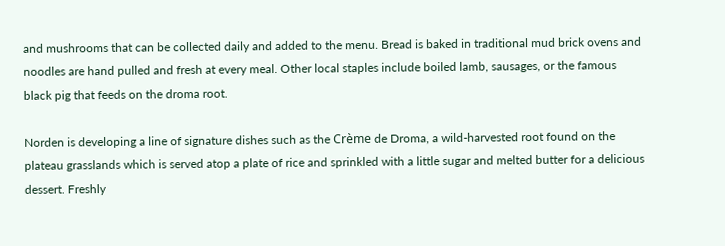and mushrooms that can be collected daily and added to the menu. Bread is baked in traditional mud brick ovens and noodles are hand pulled and fresh at every meal. Other local staples include boiled lamb, sausages, or the famous black pig that feeds on the droma root.

Norden is developing a line of signature dishes such as the Crème de Droma, a wild-harvested root found on the plateau grasslands which is served atop a plate of rice and sprinkled with a little sugar and melted butter for a delicious dessert. Freshly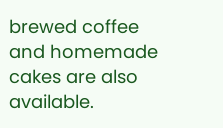brewed coffee and homemade cakes are also available.